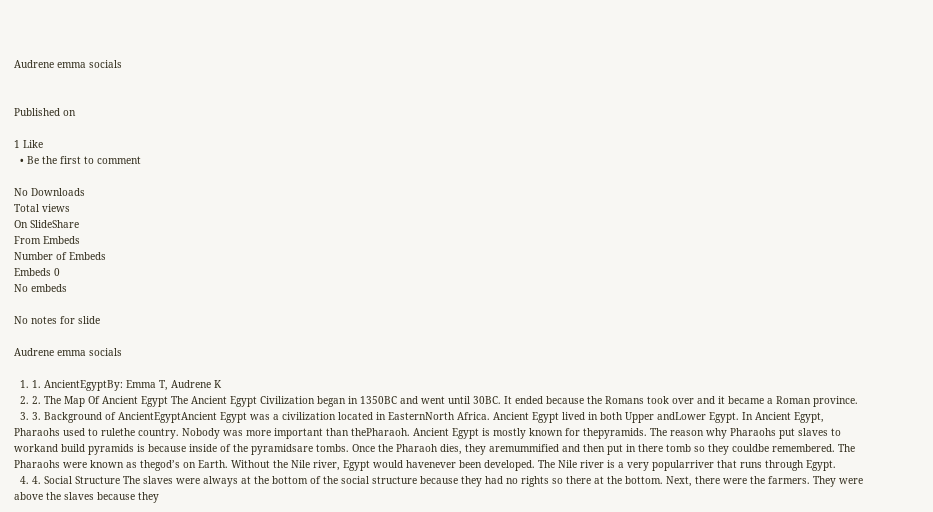Audrene emma socials


Published on

1 Like
  • Be the first to comment

No Downloads
Total views
On SlideShare
From Embeds
Number of Embeds
Embeds 0
No embeds

No notes for slide

Audrene emma socials

  1. 1. AncientEgyptBy: Emma T, Audrene K
  2. 2. The Map Of Ancient Egypt The Ancient Egypt Civilization began in 1350BC and went until 30BC. It ended because the Romans took over and it became a Roman province.
  3. 3. Background of AncientEgyptAncient Egypt was a civilization located in EasternNorth Africa. Ancient Egypt lived in both Upper andLower Egypt. In Ancient Egypt, Pharaohs used to rulethe country. Nobody was more important than thePharaoh. Ancient Egypt is mostly known for thepyramids. The reason why Pharaohs put slaves to workand build pyramids is because inside of the pyramidsare tombs. Once the Pharaoh dies, they aremummified and then put in there tomb so they couldbe remembered. The Pharaohs were known as thegod’s on Earth. Without the Nile river, Egypt would havenever been developed. The Nile river is a very popularriver that runs through Egypt.
  4. 4. Social Structure The slaves were always at the bottom of the social structure because they had no rights so there at the bottom. Next, there were the farmers. They were above the slaves because they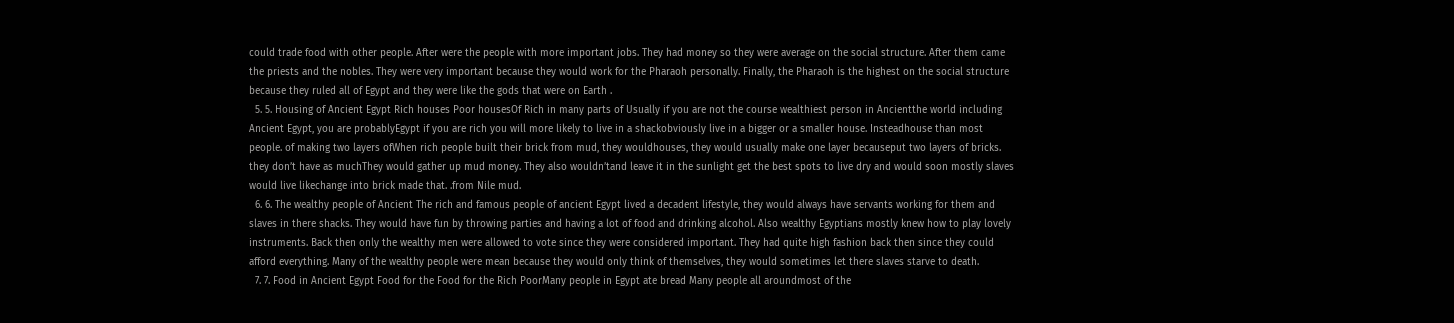could trade food with other people. After were the people with more important jobs. They had money so they were average on the social structure. After them came the priests and the nobles. They were very important because they would work for the Pharaoh personally. Finally, the Pharaoh is the highest on the social structure because they ruled all of Egypt and they were like the gods that were on Earth .
  5. 5. Housing of Ancient Egypt Rich houses Poor housesOf Rich in many parts of Usually if you are not the course wealthiest person in Ancientthe world including Ancient Egypt, you are probablyEgypt if you are rich you will more likely to live in a shackobviously live in a bigger or a smaller house. Insteadhouse than most people. of making two layers ofWhen rich people built their brick from mud, they wouldhouses, they would usually make one layer becauseput two layers of bricks. they don’t have as muchThey would gather up mud money. They also wouldn’tand leave it in the sunlight get the best spots to live dry and would soon mostly slaves would live likechange into brick made that. .from Nile mud.
  6. 6. The wealthy people of Ancient The rich and famous people of ancient Egypt lived a decadent lifestyle, they would always have servants working for them and slaves in there shacks. They would have fun by throwing parties and having a lot of food and drinking alcohol. Also wealthy Egyptians mostly knew how to play lovely instruments. Back then only the wealthy men were allowed to vote since they were considered important. They had quite high fashion back then since they could afford everything. Many of the wealthy people were mean because they would only think of themselves, they would sometimes let there slaves starve to death.
  7. 7. Food in Ancient Egypt Food for the Food for the Rich PoorMany people in Egypt ate bread Many people all aroundmost of the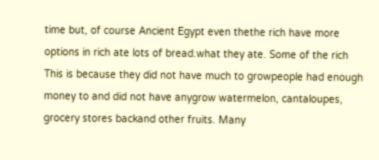time but, of course Ancient Egypt even thethe rich have more options in rich ate lots of bread.what they ate. Some of the rich This is because they did not have much to growpeople had enough money to and did not have anygrow watermelon, cantaloupes, grocery stores backand other fruits. Many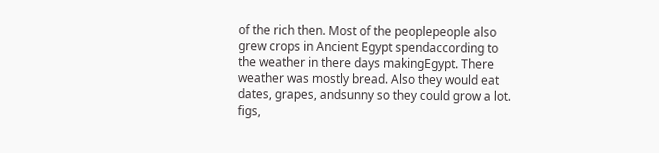of the rich then. Most of the peoplepeople also grew crops in Ancient Egypt spendaccording to the weather in there days makingEgypt. There weather was mostly bread. Also they would eat dates, grapes, andsunny so they could grow a lot. figs,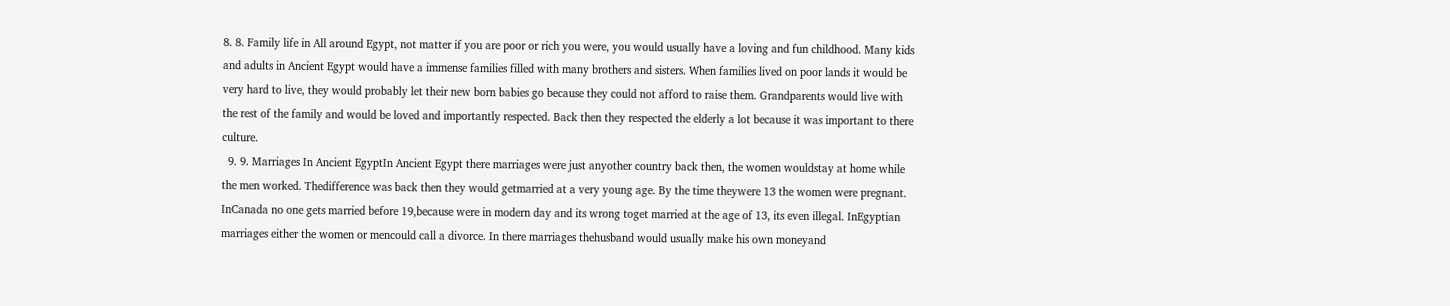8. 8. Family life in All around Egypt, not matter if you are poor or rich you were, you would usually have a loving and fun childhood. Many kids and adults in Ancient Egypt would have a immense families filled with many brothers and sisters. When families lived on poor lands it would be very hard to live, they would probably let their new born babies go because they could not afford to raise them. Grandparents would live with the rest of the family and would be loved and importantly respected. Back then they respected the elderly a lot because it was important to there culture.
  9. 9. Marriages In Ancient EgyptIn Ancient Egypt there marriages were just anyother country back then, the women wouldstay at home while the men worked. Thedifference was back then they would getmarried at a very young age. By the time theywere 13 the women were pregnant. InCanada no one gets married before 19,because were in modern day and its wrong toget married at the age of 13, its even illegal. InEgyptian marriages either the women or mencould call a divorce. In there marriages thehusband would usually make his own moneyand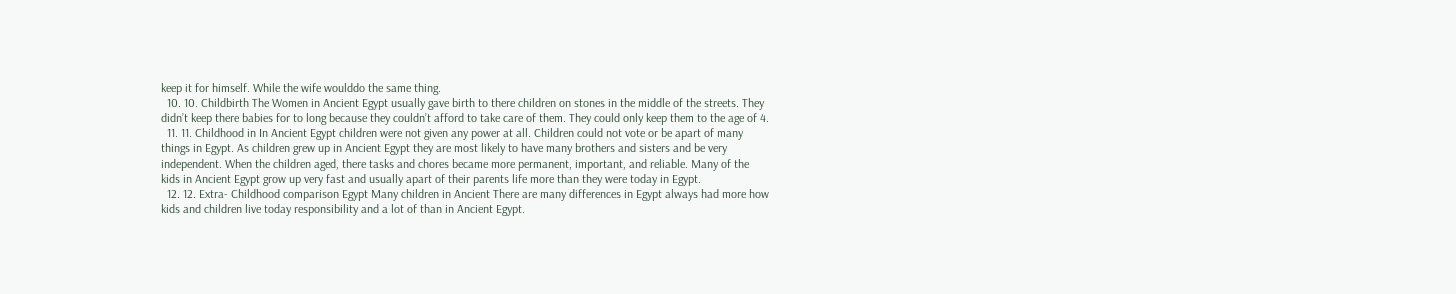keep it for himself. While the wife woulddo the same thing.
  10. 10. Childbirth The Women in Ancient Egypt usually gave birth to there children on stones in the middle of the streets. They didn’t keep there babies for to long because they couldn’t afford to take care of them. They could only keep them to the age of 4.
  11. 11. Childhood in In Ancient Egypt children were not given any power at all. Children could not vote or be apart of many things in Egypt. As children grew up in Ancient Egypt they are most likely to have many brothers and sisters and be very independent. When the children aged, there tasks and chores became more permanent, important, and reliable. Many of the kids in Ancient Egypt grow up very fast and usually apart of their parents life more than they were today in Egypt.
  12. 12. Extra- Childhood comparison Egypt Many children in Ancient There are many differences in Egypt always had more how kids and children live today responsibility and a lot of than in Ancient Egypt.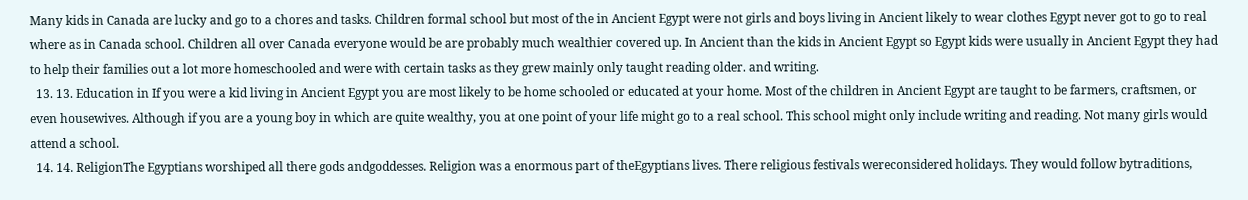Many kids in Canada are lucky and go to a chores and tasks. Children formal school but most of the in Ancient Egypt were not girls and boys living in Ancient likely to wear clothes Egypt never got to go to real where as in Canada school. Children all over Canada everyone would be are probably much wealthier covered up. In Ancient than the kids in Ancient Egypt so Egypt kids were usually in Ancient Egypt they had to help their families out a lot more homeschooled and were with certain tasks as they grew mainly only taught reading older. and writing.
  13. 13. Education in If you were a kid living in Ancient Egypt you are most likely to be home schooled or educated at your home. Most of the children in Ancient Egypt are taught to be farmers, craftsmen, or even housewives. Although if you are a young boy in which are quite wealthy, you at one point of your life might go to a real school. This school might only include writing and reading. Not many girls would attend a school.
  14. 14. ReligionThe Egyptians worshiped all there gods andgoddesses. Religion was a enormous part of theEgyptians lives. There religious festivals wereconsidered holidays. They would follow bytraditions,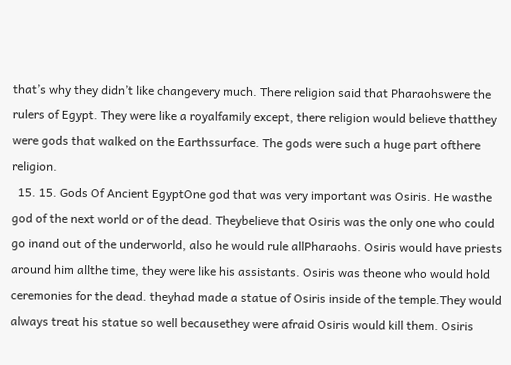that’s why they didn’t like changevery much. There religion said that Pharaohswere the rulers of Egypt. They were like a royalfamily except, there religion would believe thatthey were gods that walked on the Earthssurface. The gods were such a huge part ofthere religion.
  15. 15. Gods Of Ancient EgyptOne god that was very important was Osiris. He wasthe god of the next world or of the dead. Theybelieve that Osiris was the only one who could go inand out of the underworld, also he would rule allPharaohs. Osiris would have priests around him allthe time, they were like his assistants. Osiris was theone who would hold ceremonies for the dead. theyhad made a statue of Osiris inside of the temple.They would always treat his statue so well becausethey were afraid Osiris would kill them. Osiris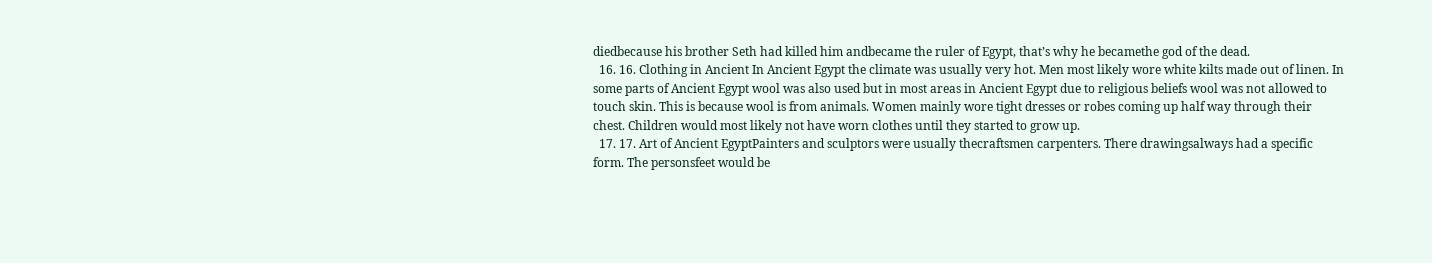diedbecause his brother Seth had killed him andbecame the ruler of Egypt, that’s why he becamethe god of the dead.
  16. 16. Clothing in Ancient In Ancient Egypt the climate was usually very hot. Men most likely wore white kilts made out of linen. In some parts of Ancient Egypt wool was also used but in most areas in Ancient Egypt due to religious beliefs wool was not allowed to touch skin. This is because wool is from animals. Women mainly wore tight dresses or robes coming up half way through their chest. Children would most likely not have worn clothes until they started to grow up.
  17. 17. Art of Ancient EgyptPainters and sculptors were usually thecraftsmen carpenters. There drawingsalways had a specific form. The personsfeet would be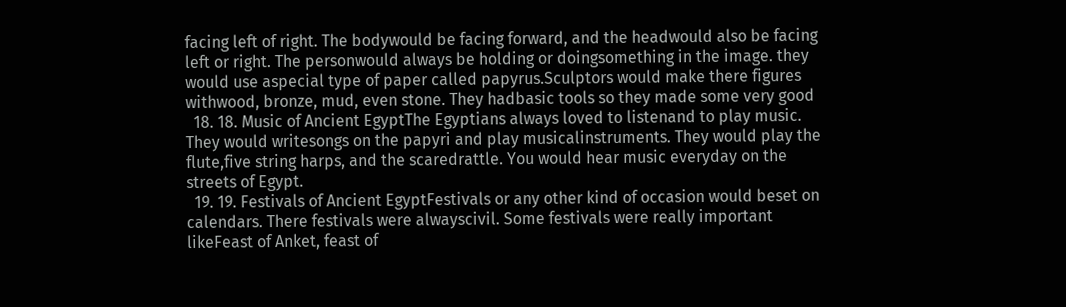facing left of right. The bodywould be facing forward, and the headwould also be facing left or right. The personwould always be holding or doingsomething in the image. they would use aspecial type of paper called papyrus.Sculptors would make there figures withwood, bronze, mud, even stone. They hadbasic tools so they made some very good
  18. 18. Music of Ancient EgyptThe Egyptians always loved to listenand to play music. They would writesongs on the papyri and play musicalinstruments. They would play the flute,five string harps, and the scaredrattle. You would hear music everyday on the streets of Egypt.
  19. 19. Festivals of Ancient EgyptFestivals or any other kind of occasion would beset on calendars. There festivals were alwayscivil. Some festivals were really important likeFeast of Anket, feast of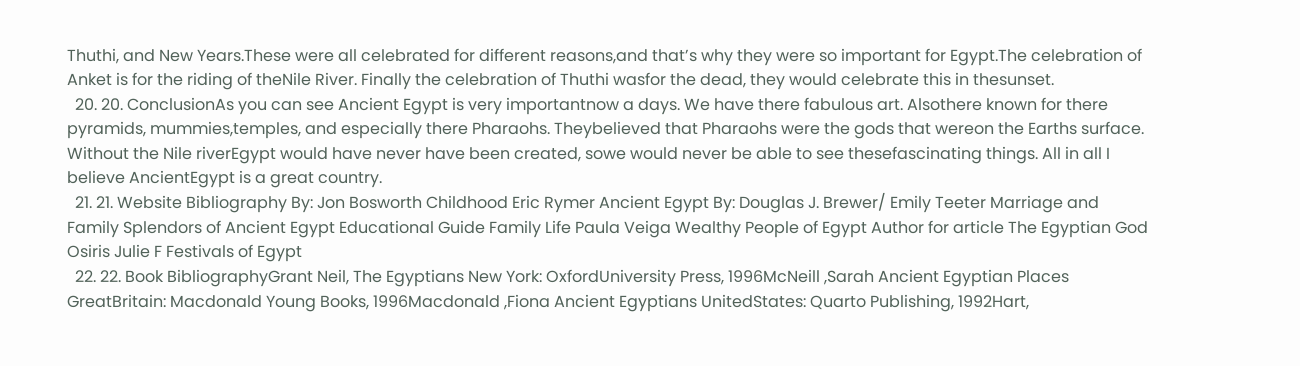Thuthi, and New Years.These were all celebrated for different reasons,and that’s why they were so important for Egypt.The celebration of Anket is for the riding of theNile River. Finally the celebration of Thuthi wasfor the dead, they would celebrate this in thesunset.
  20. 20. ConclusionAs you can see Ancient Egypt is very importantnow a days. We have there fabulous art. Alsothere known for there pyramids, mummies,temples, and especially there Pharaohs. Theybelieved that Pharaohs were the gods that wereon the Earths surface. Without the Nile riverEgypt would have never have been created, sowe would never be able to see thesefascinating things. All in all I believe AncientEgypt is a great country.
  21. 21. Website Bibliography By: Jon Bosworth Childhood Eric Rymer Ancient Egypt By: Douglas J. Brewer/ Emily Teeter Marriage and Family Splendors of Ancient Egypt Educational Guide Family Life Paula Veiga Wealthy People of Egypt Author for article The Egyptian God Osiris Julie F Festivals of Egypt
  22. 22. Book BibliographyGrant Neil, The Egyptians New York: OxfordUniversity Press, 1996McNeill ,Sarah Ancient Egyptian Places GreatBritain: Macdonald Young Books, 1996Macdonald ,Fiona Ancient Egyptians UnitedStates: Quarto Publishing, 1992Hart,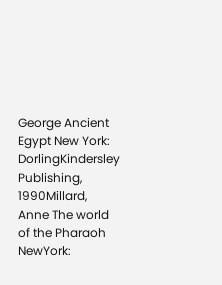George Ancient Egypt New York: DorlingKindersley Publishing, 1990Millard, Anne The world of the Pharaoh NewYork: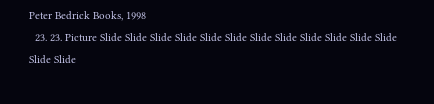Peter Bedrick Books, 1998
  23. 23. Picture Slide Slide Slide Slide Slide Slide Slide Slide Slide Slide Slide Slide Slide Slide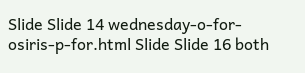Slide Slide 14 wednesday-o-for-osiris-p-for.html Slide Slide 16 both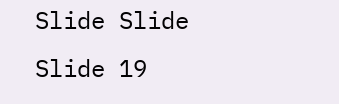Slide Slide Slide 19